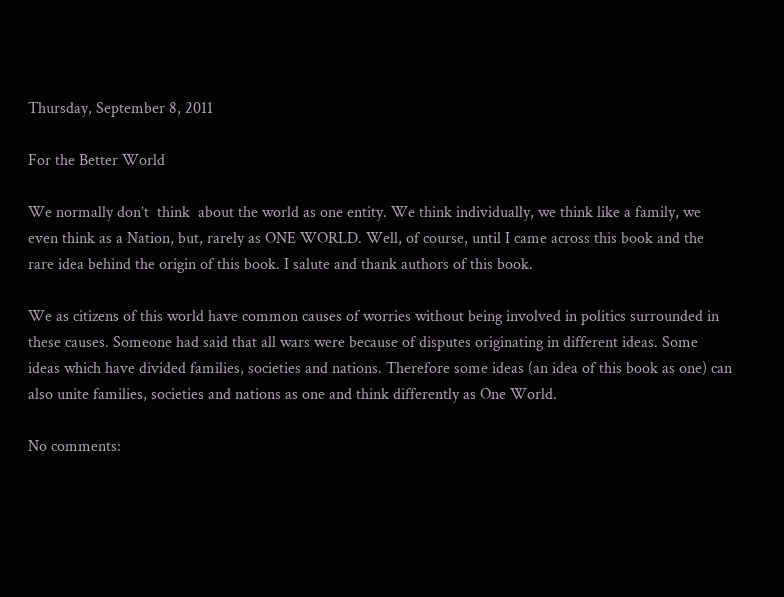Thursday, September 8, 2011

For the Better World

We normally don’t  think  about the world as one entity. We think individually, we think like a family, we even think as a Nation, but, rarely as ONE WORLD. Well, of course, until I came across this book and the rare idea behind the origin of this book. I salute and thank authors of this book.

We as citizens of this world have common causes of worries without being involved in politics surrounded in these causes. Someone had said that all wars were because of disputes originating in different ideas. Some ideas which have divided families, societies and nations. Therefore some ideas (an idea of this book as one) can also unite families, societies and nations as one and think differently as One World.

No comments: